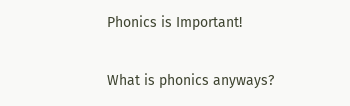Phonics is Important!

What is phonics anyways?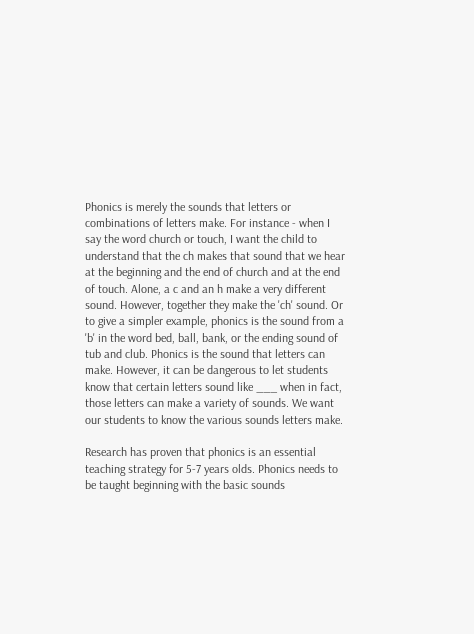Phonics is merely the sounds that letters or combinations of letters make. For instance - when I say the word church or touch, I want the child to understand that the ch makes that sound that we hear at the beginning and the end of church and at the end of touch. Alone, a c and an h make a very different sound. However, together they make the 'ch' sound. Or to give a simpler example, phonics is the sound from a 'b' in the word bed, ball, bank, or the ending sound of tub and club. Phonics is the sound that letters can make. However, it can be dangerous to let students know that certain letters sound like ___ when in fact, those letters can make a variety of sounds. We want our students to know the various sounds letters make.

Research has proven that phonics is an essential teaching strategy for 5-7 years olds. Phonics needs to be taught beginning with the basic sounds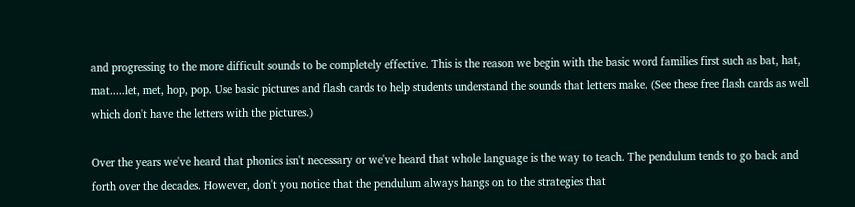and progressing to the more difficult sounds to be completely effective. This is the reason we begin with the basic word families first such as bat, hat, mat.....let, met, hop, pop. Use basic pictures and flash cards to help students understand the sounds that letters make. (See these free flash cards as well which don't have the letters with the pictures.)

Over the years we've heard that phonics isn't necessary or we've heard that whole language is the way to teach. The pendulum tends to go back and forth over the decades. However, don't you notice that the pendulum always hangs on to the strategies that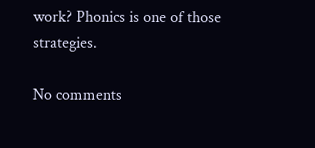work? Phonics is one of those strategies.

No comments